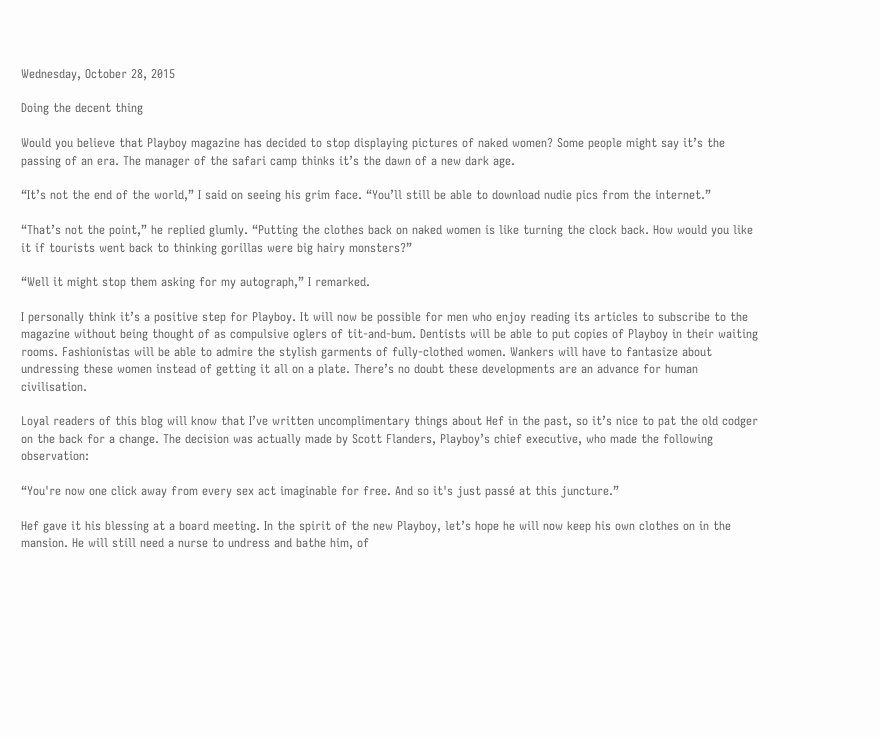Wednesday, October 28, 2015

Doing the decent thing

Would you believe that Playboy magazine has decided to stop displaying pictures of naked women? Some people might say it’s the passing of an era. The manager of the safari camp thinks it’s the dawn of a new dark age.

“It’s not the end of the world,” I said on seeing his grim face. “You’ll still be able to download nudie pics from the internet.”

“That’s not the point,” he replied glumly. “Putting the clothes back on naked women is like turning the clock back. How would you like it if tourists went back to thinking gorillas were big hairy monsters?”

“Well it might stop them asking for my autograph,” I remarked.

I personally think it’s a positive step for Playboy. It will now be possible for men who enjoy reading its articles to subscribe to the magazine without being thought of as compulsive oglers of tit-and-bum. Dentists will be able to put copies of Playboy in their waiting rooms. Fashionistas will be able to admire the stylish garments of fully-clothed women. Wankers will have to fantasize about undressing these women instead of getting it all on a plate. There’s no doubt these developments are an advance for human civilisation.

Loyal readers of this blog will know that I’ve written uncomplimentary things about Hef in the past, so it’s nice to pat the old codger on the back for a change. The decision was actually made by Scott Flanders, Playboy’s chief executive, who made the following observation:

“You're now one click away from every sex act imaginable for free. And so it's just passé at this juncture.”

Hef gave it his blessing at a board meeting. In the spirit of the new Playboy, let’s hope he will now keep his own clothes on in the mansion. He will still need a nurse to undress and bathe him, of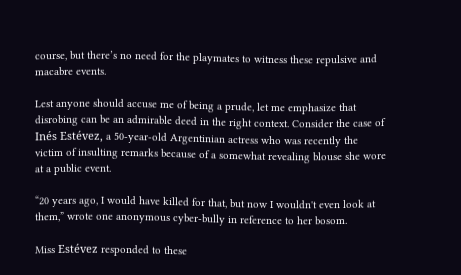course, but there’s no need for the playmates to witness these repulsive and macabre events.

Lest anyone should accuse me of being a prude, let me emphasize that disrobing can be an admirable deed in the right context. Consider the case of Inés Estévez, a 50-year-old Argentinian actress who was recently the victim of insulting remarks because of a somewhat revealing blouse she wore at a public event.

“20 years ago, I would have killed for that, but now I wouldn't even look at them,” wrote one anonymous cyber-bully in reference to her bosom.

Miss Estévez responded to these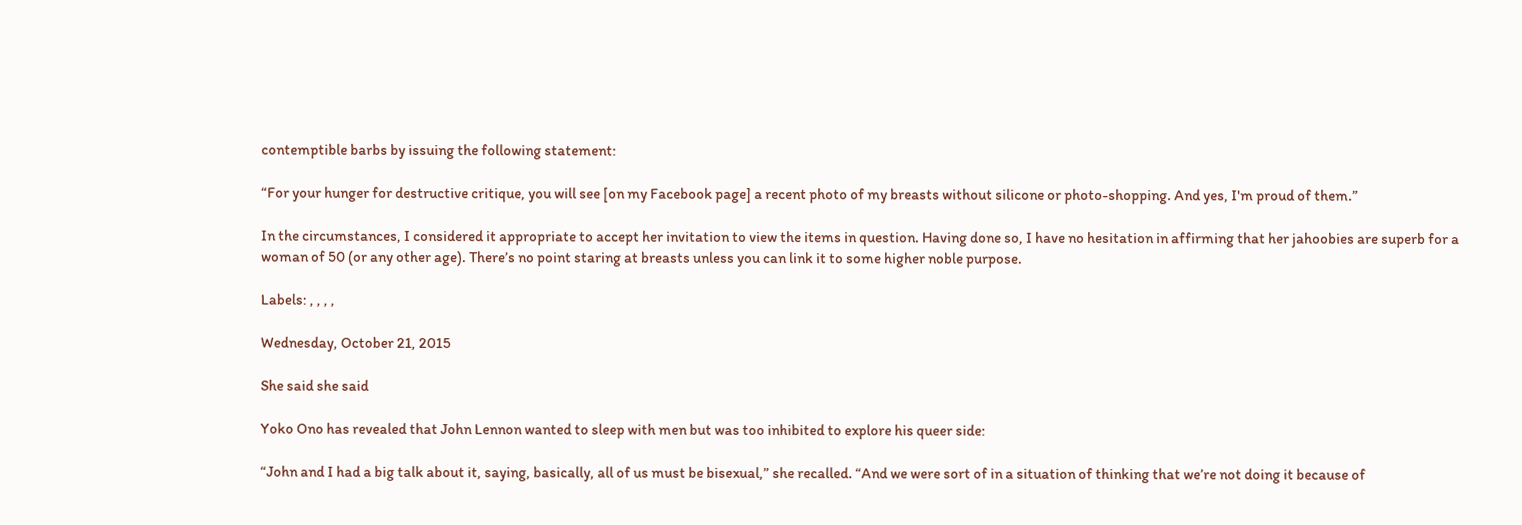contemptible barbs by issuing the following statement:

“For your hunger for destructive critique, you will see [on my Facebook page] a recent photo of my breasts without silicone or photo-shopping. And yes, I'm proud of them.”

In the circumstances, I considered it appropriate to accept her invitation to view the items in question. Having done so, I have no hesitation in affirming that her jahoobies are superb for a woman of 50 (or any other age). There’s no point staring at breasts unless you can link it to some higher noble purpose.

Labels: , , , ,

Wednesday, October 21, 2015

She said she said

Yoko Ono has revealed that John Lennon wanted to sleep with men but was too inhibited to explore his queer side:

“John and I had a big talk about it, saying, basically, all of us must be bisexual,” she recalled. “And we were sort of in a situation of thinking that we’re not doing it because of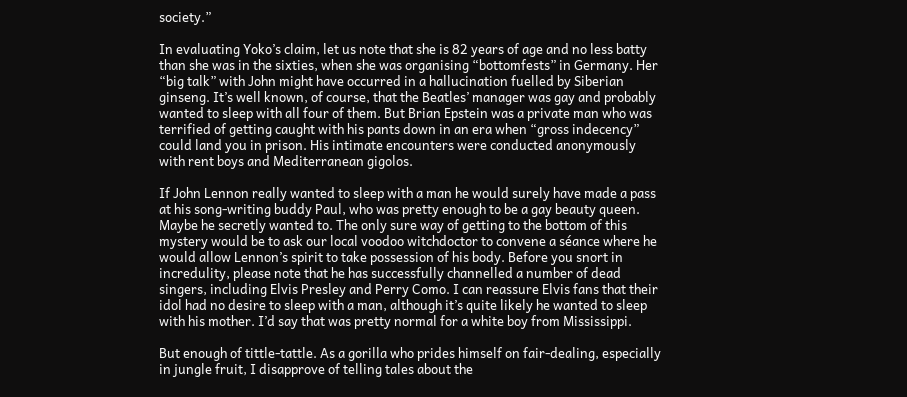society.”

In evaluating Yoko’s claim, let us note that she is 82 years of age and no less batty than she was in the sixties, when she was organising “bottomfests” in Germany. Her “big talk” with John might have occurred in a hallucination fuelled by Siberian ginseng. It’s well known, of course, that the Beatles’ manager was gay and probably wanted to sleep with all four of them. But Brian Epstein was a private man who was terrified of getting caught with his pants down in an era when “gross indecency” could land you in prison. His intimate encounters were conducted anonymously with rent boys and Mediterranean gigolos.

If John Lennon really wanted to sleep with a man he would surely have made a pass at his song-writing buddy Paul, who was pretty enough to be a gay beauty queen. Maybe he secretly wanted to. The only sure way of getting to the bottom of this mystery would be to ask our local voodoo witchdoctor to convene a séance where he would allow Lennon’s spirit to take possession of his body. Before you snort in incredulity, please note that he has successfully channelled a number of dead singers, including Elvis Presley and Perry Como. I can reassure Elvis fans that their idol had no desire to sleep with a man, although it’s quite likely he wanted to sleep with his mother. I’d say that was pretty normal for a white boy from Mississippi.

But enough of tittle-tattle. As a gorilla who prides himself on fair-dealing, especially in jungle fruit, I disapprove of telling tales about the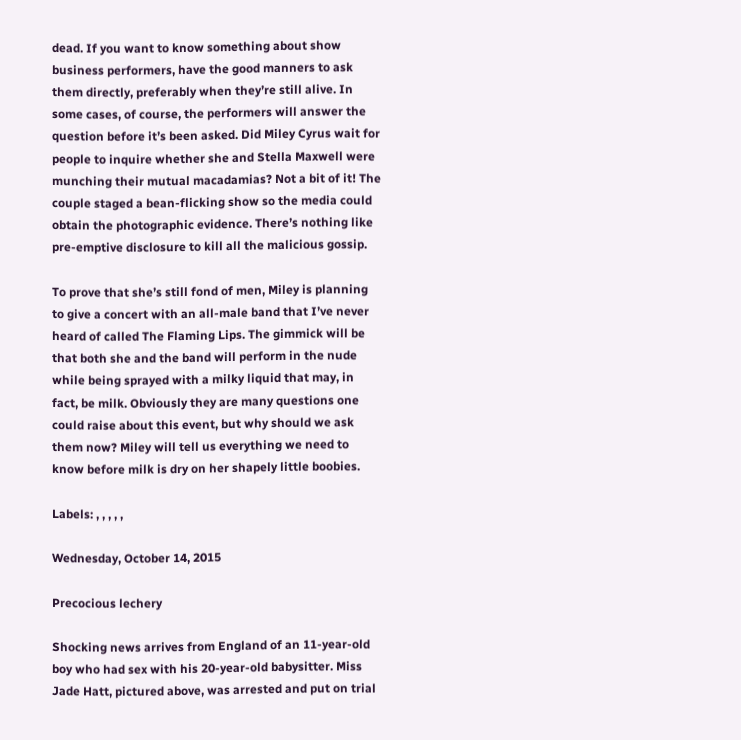dead. If you want to know something about show business performers, have the good manners to ask them directly, preferably when they’re still alive. In some cases, of course, the performers will answer the question before it’s been asked. Did Miley Cyrus wait for people to inquire whether she and Stella Maxwell were munching their mutual macadamias? Not a bit of it! The couple staged a bean-flicking show so the media could obtain the photographic evidence. There’s nothing like pre-emptive disclosure to kill all the malicious gossip.

To prove that she’s still fond of men, Miley is planning to give a concert with an all-male band that I’ve never heard of called The Flaming Lips. The gimmick will be that both she and the band will perform in the nude while being sprayed with a milky liquid that may, in fact, be milk. Obviously they are many questions one could raise about this event, but why should we ask them now? Miley will tell us everything we need to know before milk is dry on her shapely little boobies.

Labels: , , , , ,

Wednesday, October 14, 2015

Precocious lechery

Shocking news arrives from England of an 11-year-old boy who had sex with his 20-year-old babysitter. Miss Jade Hatt, pictured above, was arrested and put on trial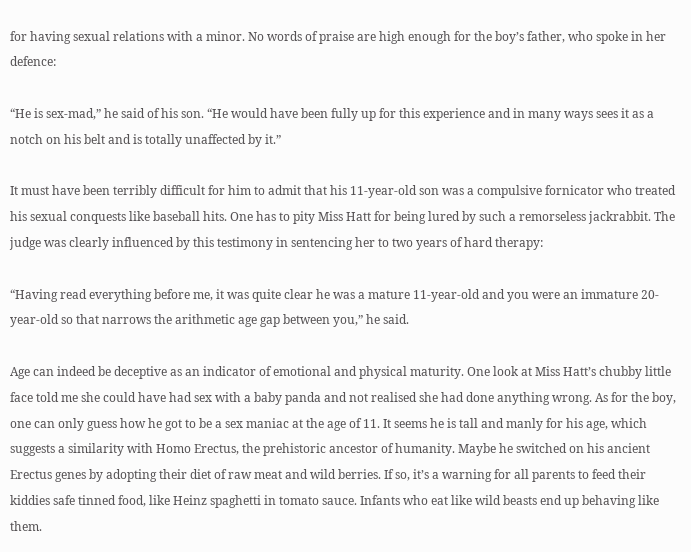for having sexual relations with a minor. No words of praise are high enough for the boy’s father, who spoke in her defence:

“He is sex-mad,” he said of his son. “He would have been fully up for this experience and in many ways sees it as a notch on his belt and is totally unaffected by it.”

It must have been terribly difficult for him to admit that his 11-year-old son was a compulsive fornicator who treated his sexual conquests like baseball hits. One has to pity Miss Hatt for being lured by such a remorseless jackrabbit. The judge was clearly influenced by this testimony in sentencing her to two years of hard therapy:

“Having read everything before me, it was quite clear he was a mature 11-year-old and you were an immature 20-year-old so that narrows the arithmetic age gap between you,” he said.

Age can indeed be deceptive as an indicator of emotional and physical maturity. One look at Miss Hatt’s chubby little face told me she could have had sex with a baby panda and not realised she had done anything wrong. As for the boy, one can only guess how he got to be a sex maniac at the age of 11. It seems he is tall and manly for his age, which suggests a similarity with Homo Erectus, the prehistoric ancestor of humanity. Maybe he switched on his ancient Erectus genes by adopting their diet of raw meat and wild berries. If so, it’s a warning for all parents to feed their kiddies safe tinned food, like Heinz spaghetti in tomato sauce. Infants who eat like wild beasts end up behaving like them.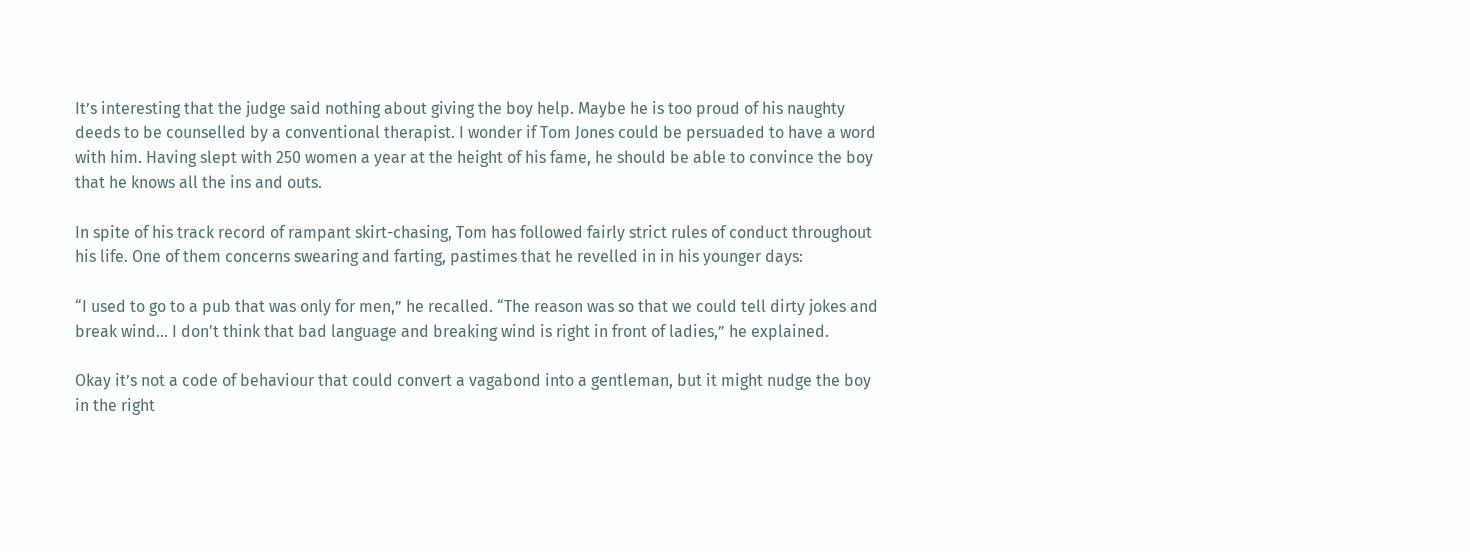It’s interesting that the judge said nothing about giving the boy help. Maybe he is too proud of his naughty deeds to be counselled by a conventional therapist. I wonder if Tom Jones could be persuaded to have a word with him. Having slept with 250 women a year at the height of his fame, he should be able to convince the boy that he knows all the ins and outs.

In spite of his track record of rampant skirt-chasing, Tom has followed fairly strict rules of conduct throughout his life. One of them concerns swearing and farting, pastimes that he revelled in in his younger days:

“I used to go to a pub that was only for men,” he recalled. “The reason was so that we could tell dirty jokes and break wind… I don't think that bad language and breaking wind is right in front of ladies,” he explained.

Okay it’s not a code of behaviour that could convert a vagabond into a gentleman, but it might nudge the boy in the right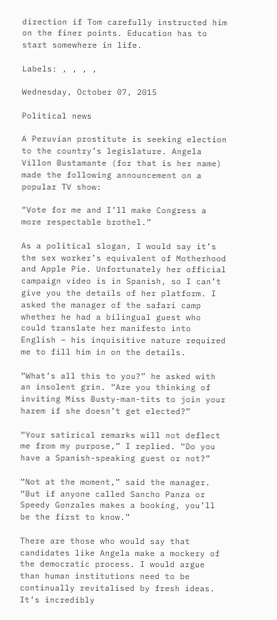direction if Tom carefully instructed him on the finer points. Education has to start somewhere in life.

Labels: , , , ,

Wednesday, October 07, 2015

Political news

A Peruvian prostitute is seeking election to the country’s legislature. Angela Villon Bustamante (for that is her name) made the following announcement on a popular TV show:

“Vote for me and I’ll make Congress a more respectable brothel.”

As a political slogan, I would say it’s the sex worker’s equivalent of Motherhood and Apple Pie. Unfortunately her official campaign video is in Spanish, so I can’t give you the details of her platform. I asked the manager of the safari camp whether he had a bilingual guest who could translate her manifesto into English – his inquisitive nature required me to fill him in on the details.

“What’s all this to you?” he asked with an insolent grin. “Are you thinking of inviting Miss Busty-man-tits to join your harem if she doesn’t get elected?”

“Your satirical remarks will not deflect me from my purpose,” I replied. “Do you have a Spanish-speaking guest or not?”

“Not at the moment,” said the manager. “But if anyone called Sancho Panza or Speedy Gonzales makes a booking, you’ll be the first to know.”

There are those who would say that candidates like Angela make a mockery of the democratic process. I would argue than human institutions need to be continually revitalised by fresh ideas. It’s incredibly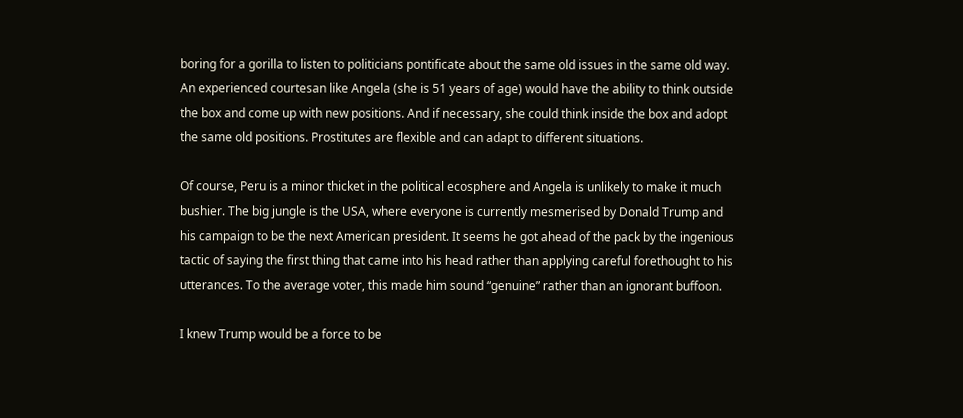boring for a gorilla to listen to politicians pontificate about the same old issues in the same old way. An experienced courtesan like Angela (she is 51 years of age) would have the ability to think outside the box and come up with new positions. And if necessary, she could think inside the box and adopt the same old positions. Prostitutes are flexible and can adapt to different situations.

Of course, Peru is a minor thicket in the political ecosphere and Angela is unlikely to make it much bushier. The big jungle is the USA, where everyone is currently mesmerised by Donald Trump and his campaign to be the next American president. It seems he got ahead of the pack by the ingenious tactic of saying the first thing that came into his head rather than applying careful forethought to his utterances. To the average voter, this made him sound “genuine” rather than an ignorant buffoon.

I knew Trump would be a force to be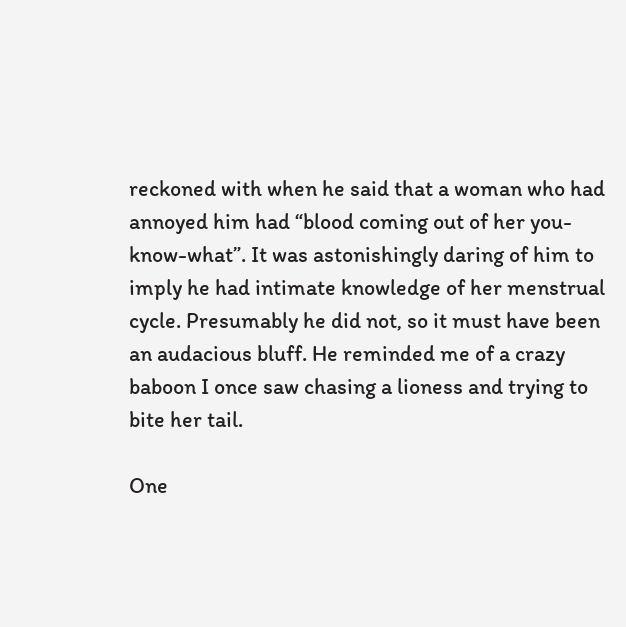reckoned with when he said that a woman who had annoyed him had “blood coming out of her you-know-what”. It was astonishingly daring of him to imply he had intimate knowledge of her menstrual cycle. Presumably he did not, so it must have been an audacious bluff. He reminded me of a crazy baboon I once saw chasing a lioness and trying to bite her tail.

One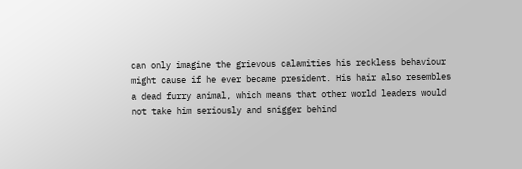can only imagine the grievous calamities his reckless behaviour might cause if he ever became president. His hair also resembles a dead furry animal, which means that other world leaders would not take him seriously and snigger behind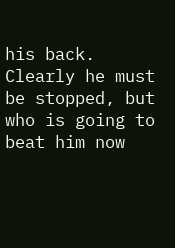his back. Clearly he must be stopped, but who is going to beat him now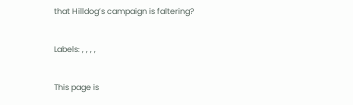that Hilldog’s campaign is faltering?

Labels: , , , ,

This page is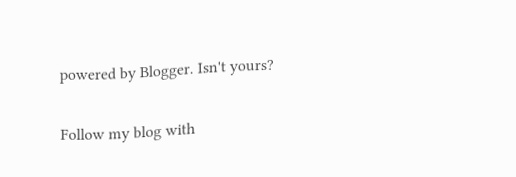powered by Blogger. Isn't yours?

Follow my blog with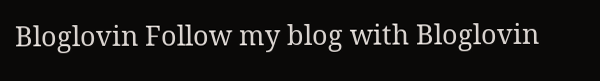Bloglovin Follow my blog with Bloglovin